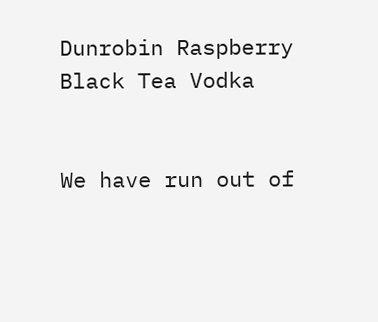Dunrobin Raspberry Black Tea Vodka


We have run out of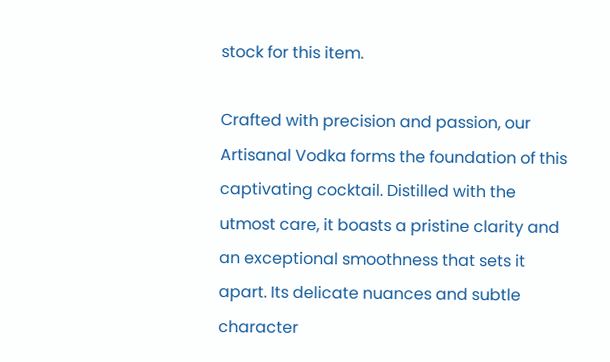stock for this item.

Crafted with precision and passion, our Artisanal Vodka forms the foundation of this captivating cocktail. Distilled with the utmost care, it boasts a pristine clarity and an exceptional smoothness that sets it apart. Its delicate nuances and subtle character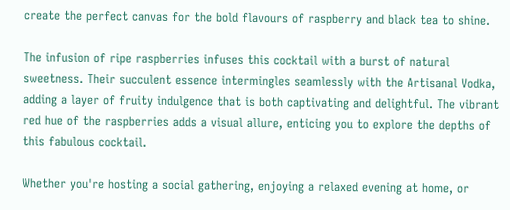create the perfect canvas for the bold flavours of raspberry and black tea to shine.

The infusion of ripe raspberries infuses this cocktail with a burst of natural sweetness. Their succulent essence intermingles seamlessly with the Artisanal Vodka, adding a layer of fruity indulgence that is both captivating and delightful. The vibrant red hue of the raspberries adds a visual allure, enticing you to explore the depths of this fabulous cocktail.

Whether you're hosting a social gathering, enjoying a relaxed evening at home, or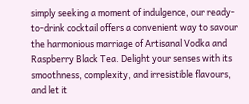simply seeking a moment of indulgence, our ready-to-drink cocktail offers a convenient way to savour the harmonious marriage of Artisanal Vodka and Raspberry Black Tea. Delight your senses with its smoothness, complexity, and irresistible flavours, and let it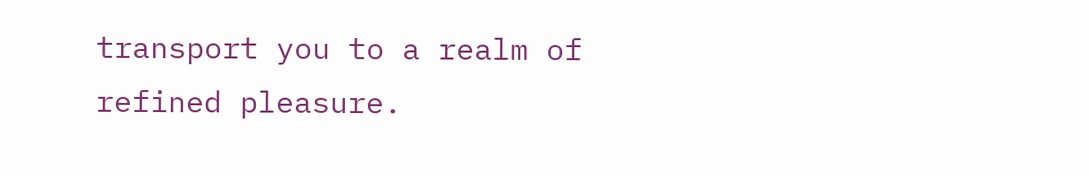transport you to a realm of refined pleasure.